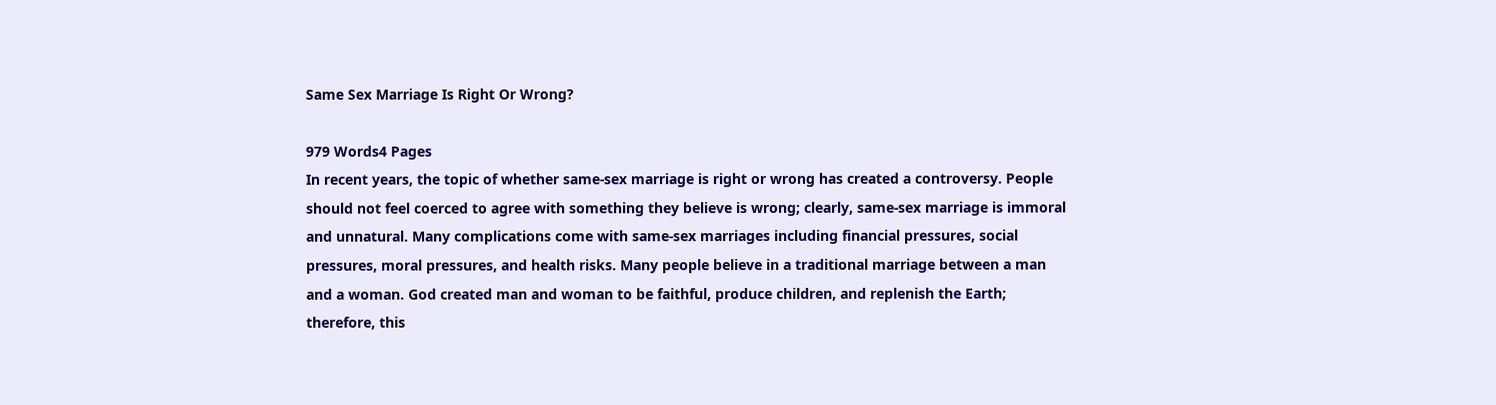Same Sex Marriage Is Right Or Wrong?

979 Words4 Pages
In recent years, the topic of whether same-sex marriage is right or wrong has created a controversy. People should not feel coerced to agree with something they believe is wrong; clearly, same-sex marriage is immoral and unnatural. Many complications come with same-sex marriages including financial pressures, social pressures, moral pressures, and health risks. Many people believe in a traditional marriage between a man and a woman. God created man and woman to be faithful, produce children, and replenish the Earth; therefore, this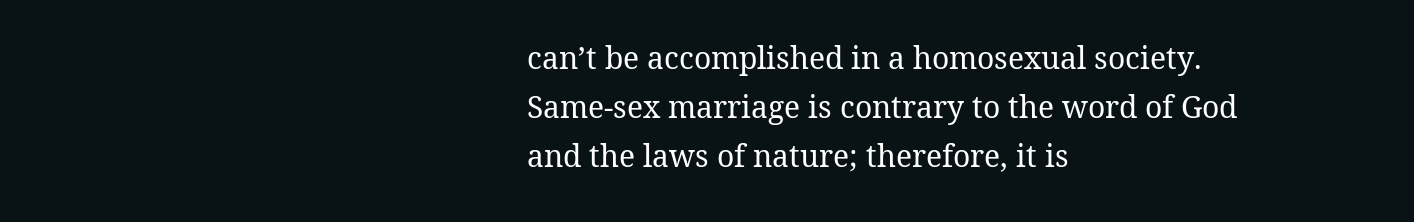can’t be accomplished in a homosexual society. Same-sex marriage is contrary to the word of God and the laws of nature; therefore, it is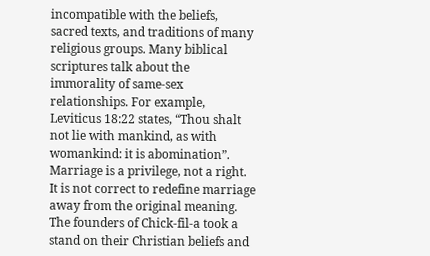incompatible with the beliefs, sacred texts, and traditions of many religious groups. Many biblical scriptures talk about the immorality of same-sex relationships. For example, Leviticus 18:22 states, “Thou shalt not lie with mankind, as with womankind: it is abomination”. Marriage is a privilege, not a right. It is not correct to redefine marriage away from the original meaning. The founders of Chick-fil-a took a stand on their Christian beliefs and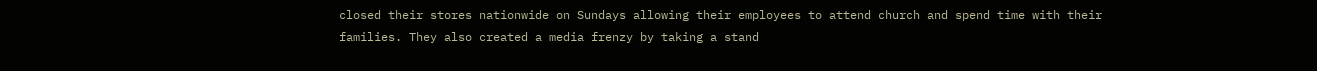closed their stores nationwide on Sundays allowing their employees to attend church and spend time with their families. They also created a media frenzy by taking a stand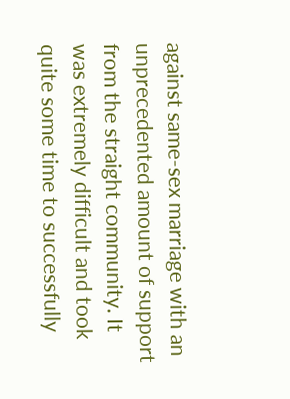against same-sex marriage with an unprecedented amount of support from the straight community. It was extremely difficult and took quite some time to successfully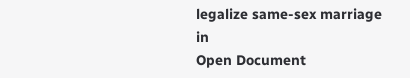legalize same-sex marriage in
Open Document